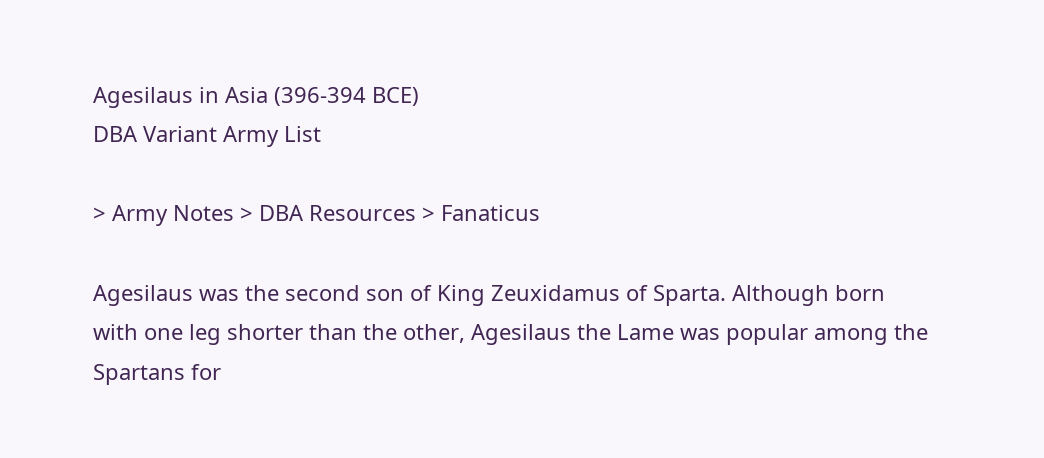Agesilaus in Asia (396-394 BCE)
DBA Variant Army List

> Army Notes > DBA Resources > Fanaticus

Agesilaus was the second son of King Zeuxidamus of Sparta. Although born with one leg shorter than the other, Agesilaus the Lame was popular among the Spartans for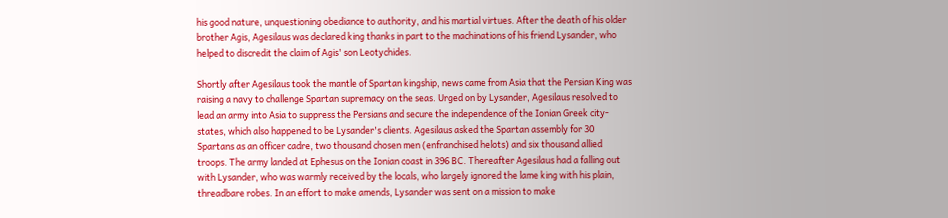his good nature, unquestioning obediance to authority, and his martial virtues. After the death of his older brother Agis, Agesilaus was declared king thanks in part to the machinations of his friend Lysander, who helped to discredit the claim of Agis' son Leotychides.

Shortly after Agesilaus took the mantle of Spartan kingship, news came from Asia that the Persian King was raising a navy to challenge Spartan supremacy on the seas. Urged on by Lysander, Agesilaus resolved to lead an army into Asia to suppress the Persians and secure the independence of the Ionian Greek city-states, which also happened to be Lysander's clients. Agesilaus asked the Spartan assembly for 30 Spartans as an officer cadre, two thousand chosen men (enfranchised helots) and six thousand allied troops. The army landed at Ephesus on the Ionian coast in 396 BC. Thereafter Agesilaus had a falling out with Lysander, who was warmly received by the locals, who largely ignored the lame king with his plain, threadbare robes. In an effort to make amends, Lysander was sent on a mission to make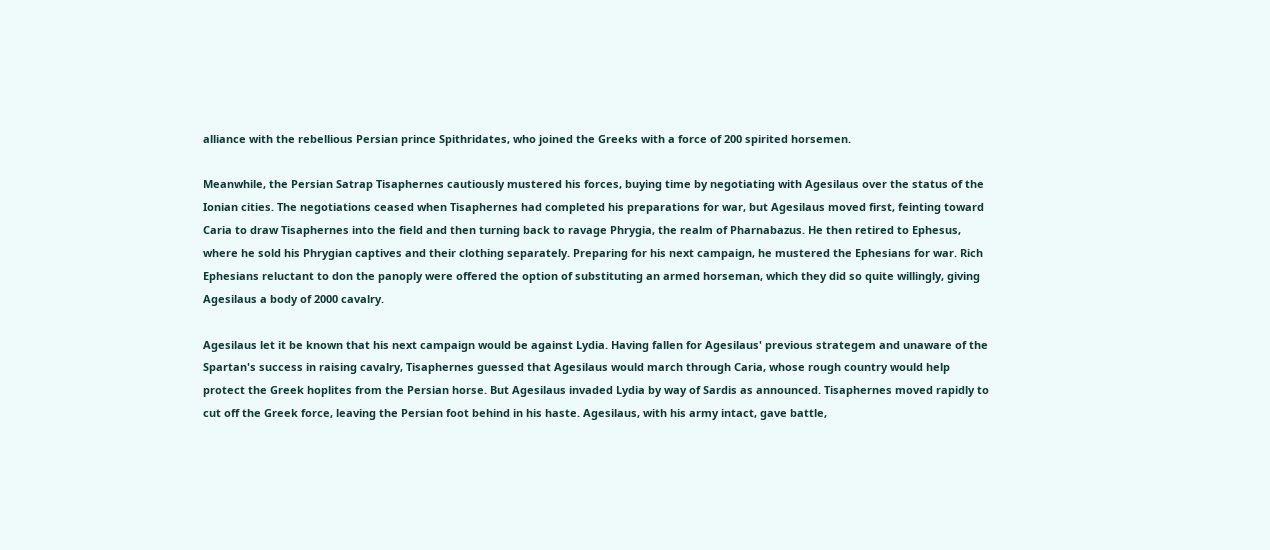alliance with the rebellious Persian prince Spithridates, who joined the Greeks with a force of 200 spirited horsemen.

Meanwhile, the Persian Satrap Tisaphernes cautiously mustered his forces, buying time by negotiating with Agesilaus over the status of the Ionian cities. The negotiations ceased when Tisaphernes had completed his preparations for war, but Agesilaus moved first, feinting toward Caria to draw Tisaphernes into the field and then turning back to ravage Phrygia, the realm of Pharnabazus. He then retired to Ephesus, where he sold his Phrygian captives and their clothing separately. Preparing for his next campaign, he mustered the Ephesians for war. Rich Ephesians reluctant to don the panoply were offered the option of substituting an armed horseman, which they did so quite willingly, giving Agesilaus a body of 2000 cavalry.

Agesilaus let it be known that his next campaign would be against Lydia. Having fallen for Agesilaus' previous strategem and unaware of the Spartan's success in raising cavalry, Tisaphernes guessed that Agesilaus would march through Caria, whose rough country would help protect the Greek hoplites from the Persian horse. But Agesilaus invaded Lydia by way of Sardis as announced. Tisaphernes moved rapidly to cut off the Greek force, leaving the Persian foot behind in his haste. Agesilaus, with his army intact, gave battle,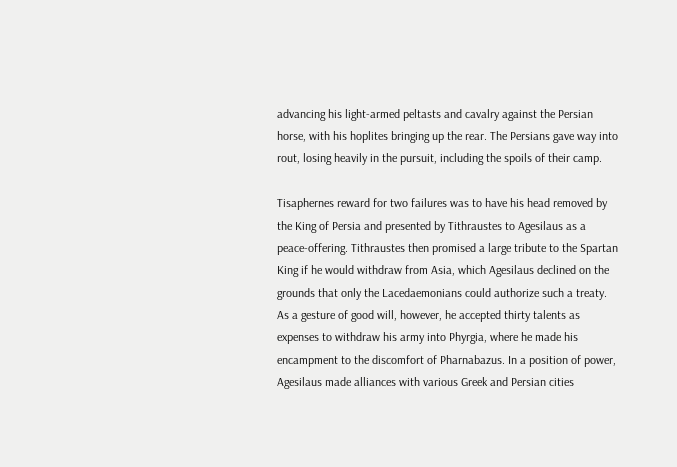advancing his light-armed peltasts and cavalry against the Persian horse, with his hoplites bringing up the rear. The Persians gave way into rout, losing heavily in the pursuit, including the spoils of their camp.

Tisaphernes reward for two failures was to have his head removed by the King of Persia and presented by Tithraustes to Agesilaus as a peace-offering. Tithraustes then promised a large tribute to the Spartan King if he would withdraw from Asia, which Agesilaus declined on the grounds that only the Lacedaemonians could authorize such a treaty. As a gesture of good will, however, he accepted thirty talents as expenses to withdraw his army into Phyrgia, where he made his encampment to the discomfort of Pharnabazus. In a position of power, Agesilaus made alliances with various Greek and Persian cities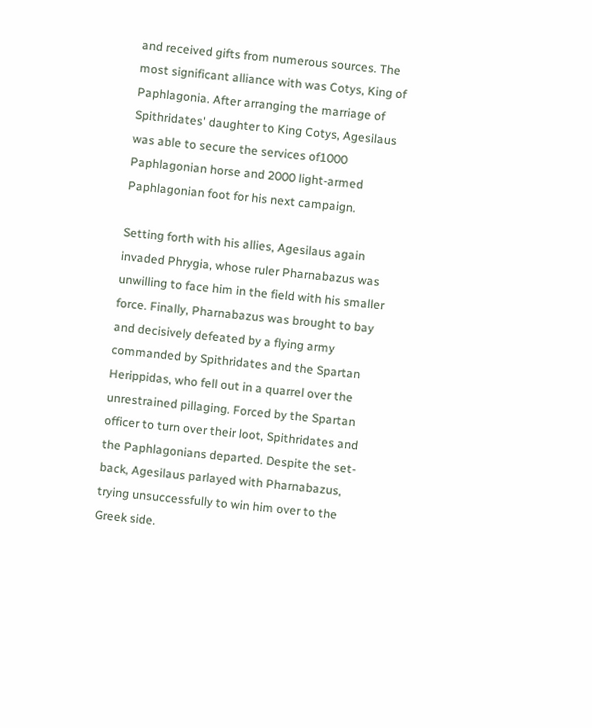and received gifts from numerous sources. The most significant alliance with was Cotys, King of Paphlagonia. After arranging the marriage of Spithridates' daughter to King Cotys, Agesilaus was able to secure the services of1000 Paphlagonian horse and 2000 light-armed Paphlagonian foot for his next campaign.

Setting forth with his allies, Agesilaus again invaded Phrygia, whose ruler Pharnabazus was unwilling to face him in the field with his smaller force. Finally, Pharnabazus was brought to bay and decisively defeated by a flying army commanded by Spithridates and the Spartan Herippidas, who fell out in a quarrel over the unrestrained pillaging. Forced by the Spartan officer to turn over their loot, Spithridates and the Paphlagonians departed. Despite the set-back, Agesilaus parlayed with Pharnabazus, trying unsuccessfully to win him over to the Greek side.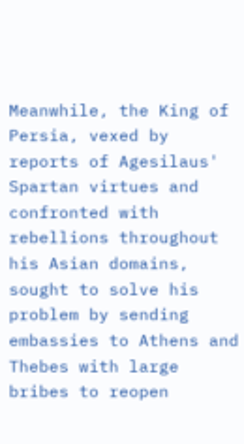Meanwhile, the King of Persia, vexed by reports of Agesilaus' Spartan virtues and confronted with rebellions throughout his Asian domains, sought to solve his problem by sending embassies to Athens and Thebes with large bribes to reopen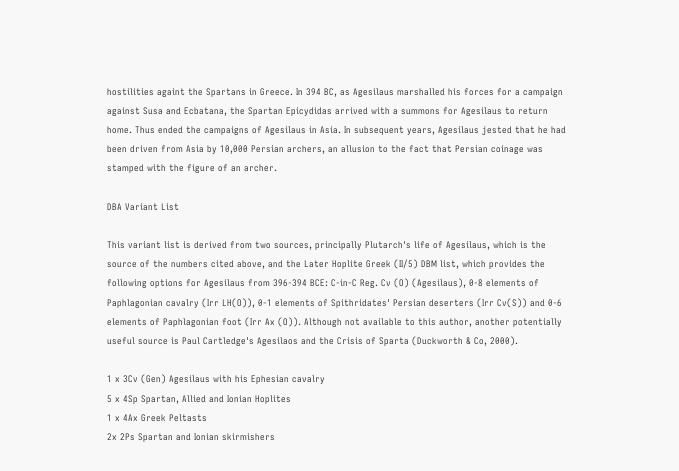hostilities againt the Spartans in Greece. In 394 BC, as Agesilaus marshalled his forces for a campaign against Susa and Ecbatana, the Spartan Epicydidas arrived with a summons for Agesilaus to return home. Thus ended the campaigns of Agesilaus in Asia. In subsequent years, Agesilaus jested that he had been driven from Asia by 10,000 Persian archers, an allusion to the fact that Persian coinage was stamped with the figure of an archer.

DBA Variant List

This variant list is derived from two sources, principally Plutarch's life of Agesilaus, which is the source of the numbers cited above, and the Later Hoplite Greek (II/5) DBM list, which provides the following options for Agesilaus from 396-394 BCE: C-in-C Reg. Cv (O) (Agesilaus), 0-8 elements of Paphlagonian cavalry (Irr LH(O)), 0-1 elements of Spithridates' Persian deserters (Irr Cv(S)) and 0-6 elements of Paphlagonian foot (Irr Ax (O)). Although not available to this author, another potentially useful source is Paul Cartledge's Agesilaos and the Crisis of Sparta (Duckworth & Co, 2000).

1 x 3Cv (Gen) Agesilaus with his Ephesian cavalry
5 x 4Sp Spartan, Allied and Ionian Hoplites
1 x 4Ax Greek Peltasts
2x 2Ps Spartan and Ionian skirmishers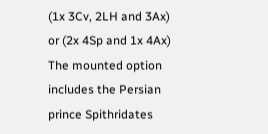(1x 3Cv, 2LH and 3Ax) or (2x 4Sp and 1x 4Ax) The mounted option includes the Persian prince Spithridates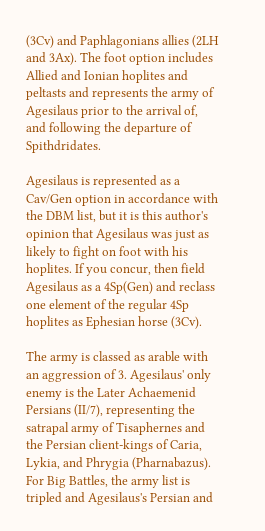(3Cv) and Paphlagonians allies (2LH and 3Ax). The foot option includes Allied and Ionian hoplites and peltasts and represents the army of Agesilaus prior to the arrival of, and following the departure of Spithdridates.

Agesilaus is represented as a Cav/Gen option in accordance with the DBM list, but it is this author's opinion that Agesilaus was just as likely to fight on foot with his hoplites. If you concur, then field Agesilaus as a 4Sp(Gen) and reclass one element of the regular 4Sp hoplites as Ephesian horse (3Cv).

The army is classed as arable with an aggression of 3. Agesilaus' only enemy is the Later Achaemenid Persians (II/7), representing the satrapal army of Tisaphernes and the Persian client-kings of Caria, Lykia, and Phrygia (Pharnabazus). For Big Battles, the army list is tripled and Agesilaus's Persian and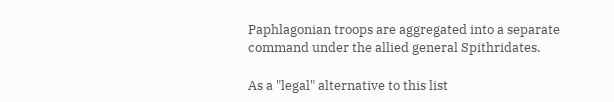Paphlagonian troops are aggregated into a separate command under the allied general Spithridates.

As a "legal" alternative to this list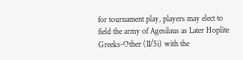for tournament play, players may elect to field the army of Agesilaus as Later Hoplite Greeks-Other (II/5i) with the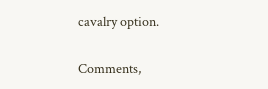cavalry option.

Comments,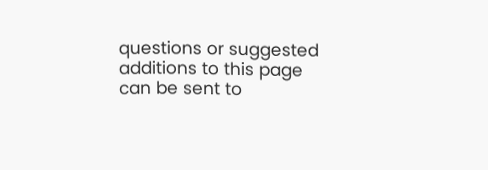questions or suggested additions to this page
can be sent to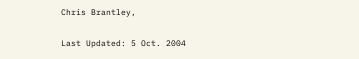Chris Brantley,

Last Updated: 5 Oct. 2004